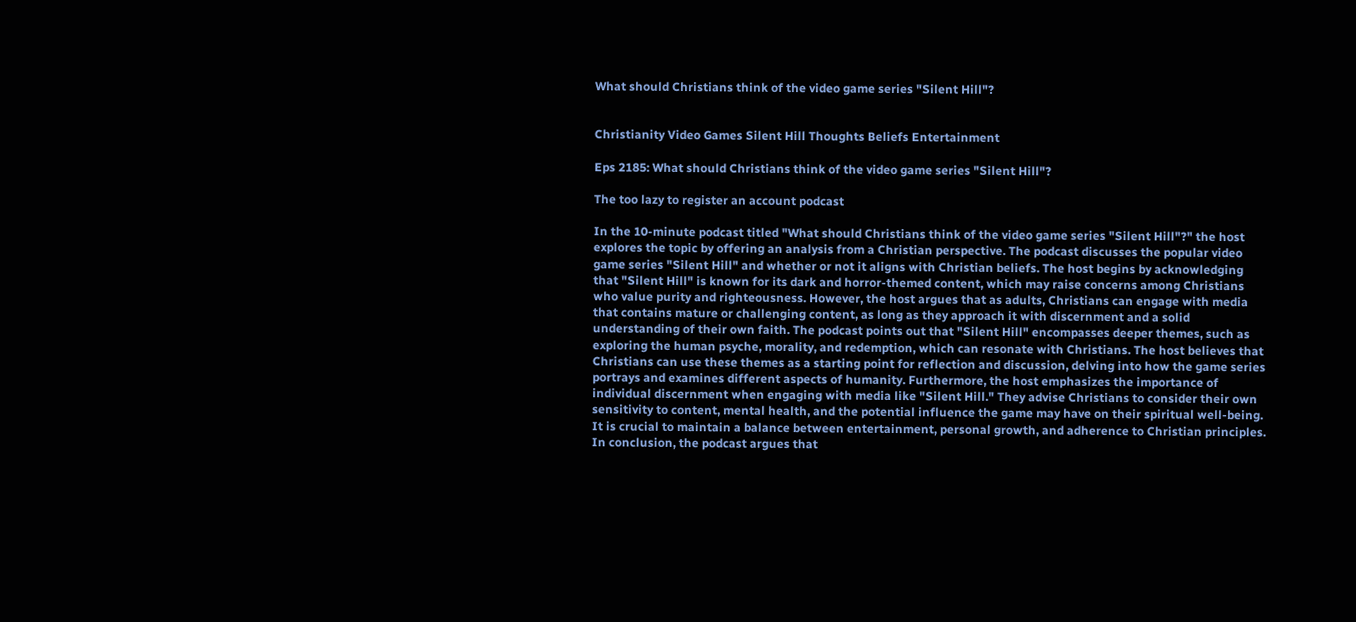What should Christians think of the video game series "Silent Hill"?


Christianity Video Games Silent Hill Thoughts Beliefs Entertainment

Eps 2185: What should Christians think of the video game series "Silent Hill"?

The too lazy to register an account podcast

In the 10-minute podcast titled "What should Christians think of the video game series "Silent Hill"?" the host explores the topic by offering an analysis from a Christian perspective. The podcast discusses the popular video game series "Silent Hill" and whether or not it aligns with Christian beliefs. The host begins by acknowledging that "Silent Hill" is known for its dark and horror-themed content, which may raise concerns among Christians who value purity and righteousness. However, the host argues that as adults, Christians can engage with media that contains mature or challenging content, as long as they approach it with discernment and a solid understanding of their own faith. The podcast points out that "Silent Hill" encompasses deeper themes, such as exploring the human psyche, morality, and redemption, which can resonate with Christians. The host believes that Christians can use these themes as a starting point for reflection and discussion, delving into how the game series portrays and examines different aspects of humanity. Furthermore, the host emphasizes the importance of individual discernment when engaging with media like "Silent Hill." They advise Christians to consider their own sensitivity to content, mental health, and the potential influence the game may have on their spiritual well-being. It is crucial to maintain a balance between entertainment, personal growth, and adherence to Christian principles. In conclusion, the podcast argues that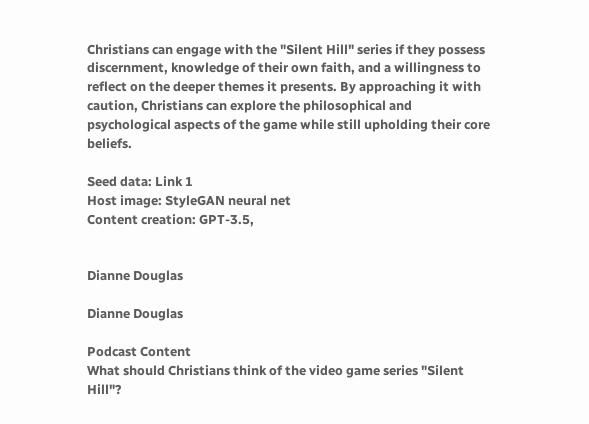Christians can engage with the "Silent Hill" series if they possess discernment, knowledge of their own faith, and a willingness to reflect on the deeper themes it presents. By approaching it with caution, Christians can explore the philosophical and psychological aspects of the game while still upholding their core beliefs.

Seed data: Link 1
Host image: StyleGAN neural net
Content creation: GPT-3.5,


Dianne Douglas

Dianne Douglas

Podcast Content
What should Christians think of the video game series "Silent Hill"?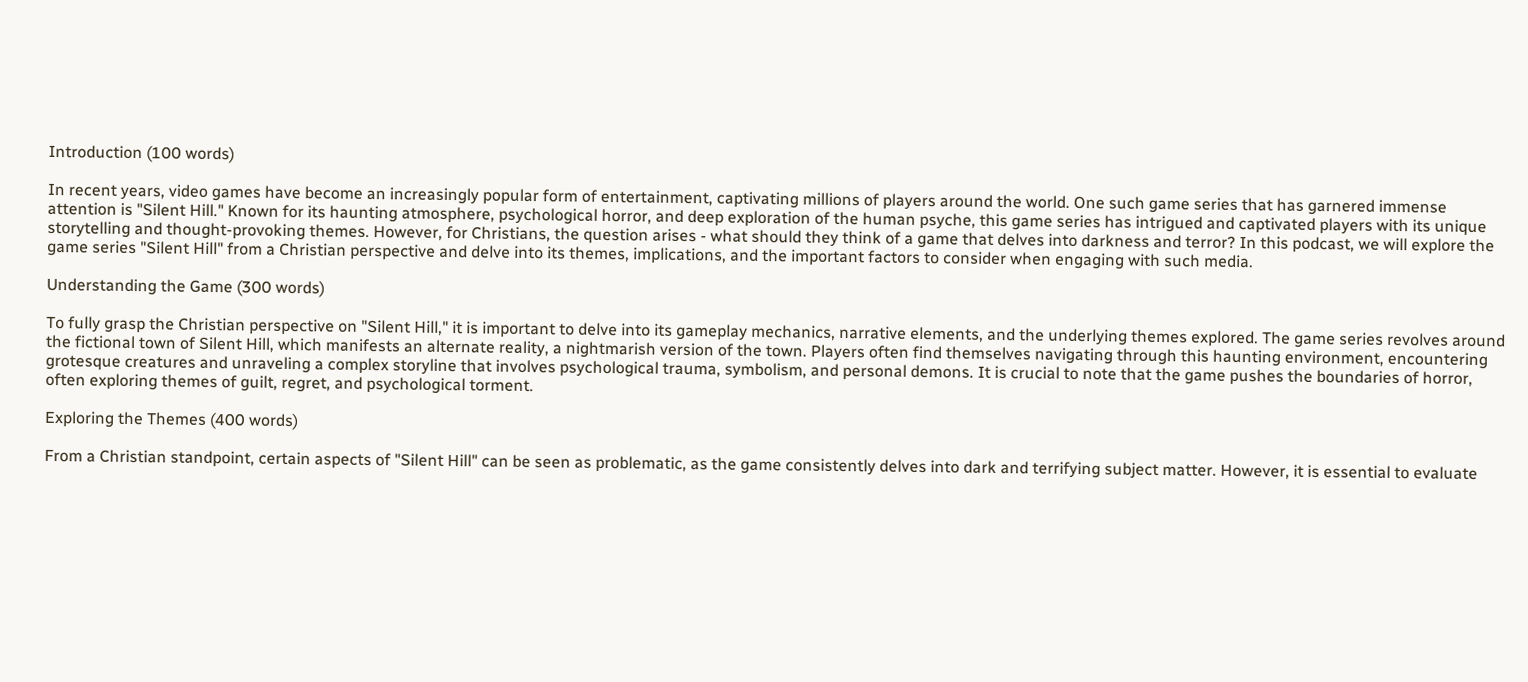Introduction (100 words)

In recent years, video games have become an increasingly popular form of entertainment, captivating millions of players around the world. One such game series that has garnered immense attention is "Silent Hill." Known for its haunting atmosphere, psychological horror, and deep exploration of the human psyche, this game series has intrigued and captivated players with its unique storytelling and thought-provoking themes. However, for Christians, the question arises - what should they think of a game that delves into darkness and terror? In this podcast, we will explore the game series "Silent Hill" from a Christian perspective and delve into its themes, implications, and the important factors to consider when engaging with such media.

Understanding the Game (300 words)

To fully grasp the Christian perspective on "Silent Hill," it is important to delve into its gameplay mechanics, narrative elements, and the underlying themes explored. The game series revolves around the fictional town of Silent Hill, which manifests an alternate reality, a nightmarish version of the town. Players often find themselves navigating through this haunting environment, encountering grotesque creatures and unraveling a complex storyline that involves psychological trauma, symbolism, and personal demons. It is crucial to note that the game pushes the boundaries of horror, often exploring themes of guilt, regret, and psychological torment.

Exploring the Themes (400 words)

From a Christian standpoint, certain aspects of "Silent Hill" can be seen as problematic, as the game consistently delves into dark and terrifying subject matter. However, it is essential to evaluate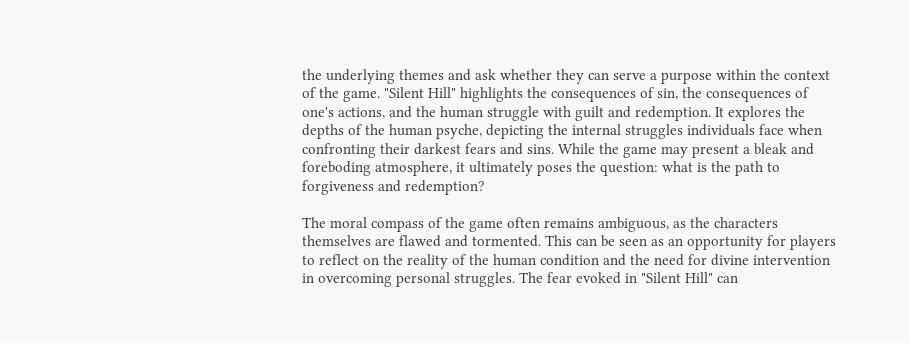the underlying themes and ask whether they can serve a purpose within the context of the game. "Silent Hill" highlights the consequences of sin, the consequences of one's actions, and the human struggle with guilt and redemption. It explores the depths of the human psyche, depicting the internal struggles individuals face when confronting their darkest fears and sins. While the game may present a bleak and foreboding atmosphere, it ultimately poses the question: what is the path to forgiveness and redemption?

The moral compass of the game often remains ambiguous, as the characters themselves are flawed and tormented. This can be seen as an opportunity for players to reflect on the reality of the human condition and the need for divine intervention in overcoming personal struggles. The fear evoked in "Silent Hill" can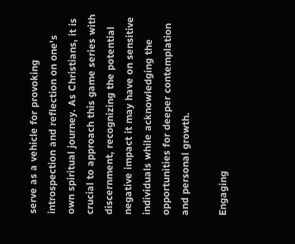serve as a vehicle for provoking introspection and reflection on one's own spiritual journey. As Christians, it is crucial to approach this game series with discernment, recognizing the potential negative impact it may have on sensitive individuals while acknowledging the opportunities for deeper contemplation and personal growth.

Engaging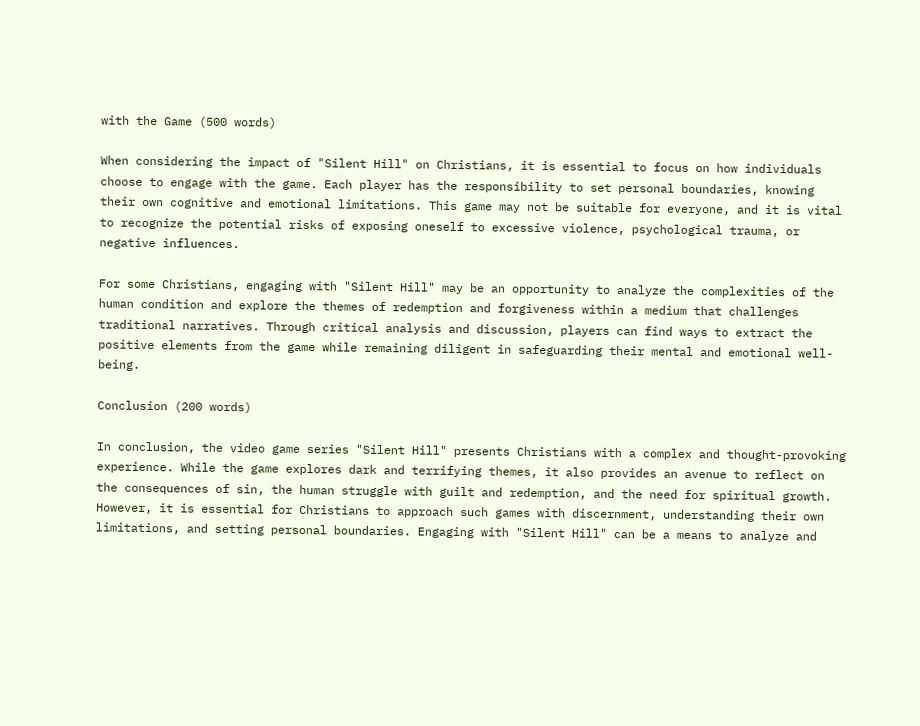with the Game (500 words)

When considering the impact of "Silent Hill" on Christians, it is essential to focus on how individuals choose to engage with the game. Each player has the responsibility to set personal boundaries, knowing their own cognitive and emotional limitations. This game may not be suitable for everyone, and it is vital to recognize the potential risks of exposing oneself to excessive violence, psychological trauma, or negative influences.

For some Christians, engaging with "Silent Hill" may be an opportunity to analyze the complexities of the human condition and explore the themes of redemption and forgiveness within a medium that challenges traditional narratives. Through critical analysis and discussion, players can find ways to extract the positive elements from the game while remaining diligent in safeguarding their mental and emotional well-being.

Conclusion (200 words)

In conclusion, the video game series "Silent Hill" presents Christians with a complex and thought-provoking experience. While the game explores dark and terrifying themes, it also provides an avenue to reflect on the consequences of sin, the human struggle with guilt and redemption, and the need for spiritual growth. However, it is essential for Christians to approach such games with discernment, understanding their own limitations, and setting personal boundaries. Engaging with "Silent Hill" can be a means to analyze and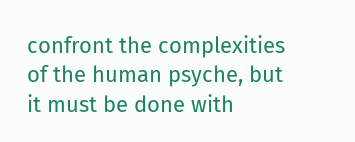confront the complexities of the human psyche, but it must be done with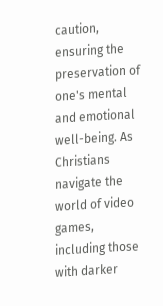caution, ensuring the preservation of one's mental and emotional well-being. As Christians navigate the world of video games, including those with darker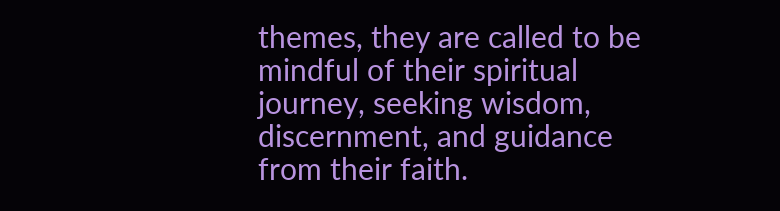themes, they are called to be mindful of their spiritual journey, seeking wisdom, discernment, and guidance from their faith.